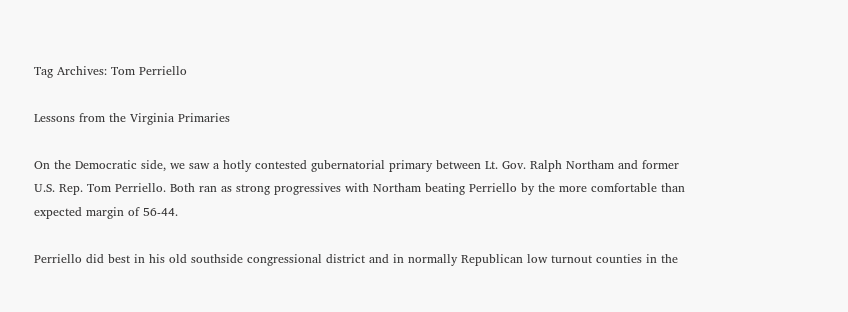Tag Archives: Tom Perriello

Lessons from the Virginia Primaries

On the Democratic side, we saw a hotly contested gubernatorial primary between Lt. Gov. Ralph Northam and former U.S. Rep. Tom Perriello. Both ran as strong progressives with Northam beating Perriello by the more comfortable than expected margin of 56-44.

Perriello did best in his old southside congressional district and in normally Republican low turnout counties in the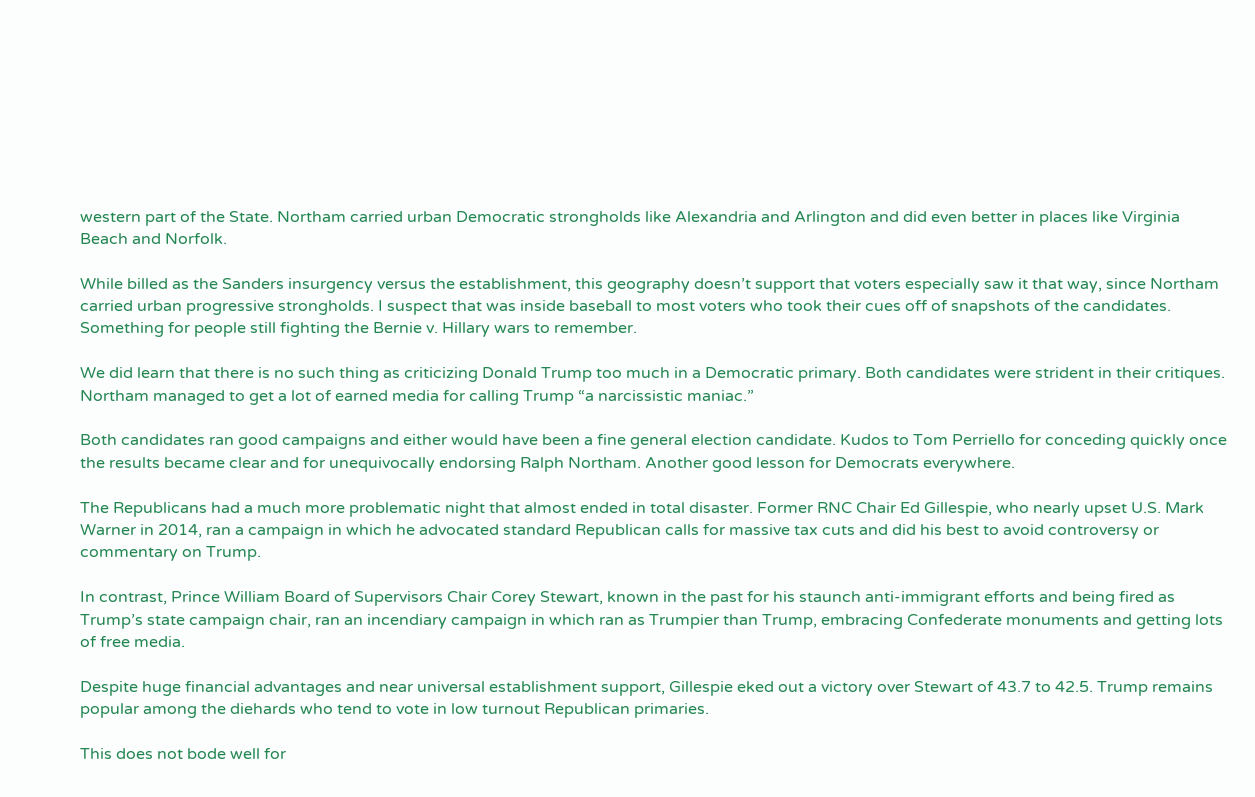western part of the State. Northam carried urban Democratic strongholds like Alexandria and Arlington and did even better in places like Virginia Beach and Norfolk.

While billed as the Sanders insurgency versus the establishment, this geography doesn’t support that voters especially saw it that way, since Northam carried urban progressive strongholds. I suspect that was inside baseball to most voters who took their cues off of snapshots of the candidates. Something for people still fighting the Bernie v. Hillary wars to remember.

We did learn that there is no such thing as criticizing Donald Trump too much in a Democratic primary. Both candidates were strident in their critiques. Northam managed to get a lot of earned media for calling Trump “a narcissistic maniac.”

Both candidates ran good campaigns and either would have been a fine general election candidate. Kudos to Tom Perriello for conceding quickly once the results became clear and for unequivocally endorsing Ralph Northam. Another good lesson for Democrats everywhere.

The Republicans had a much more problematic night that almost ended in total disaster. Former RNC Chair Ed Gillespie, who nearly upset U.S. Mark Warner in 2014, ran a campaign in which he advocated standard Republican calls for massive tax cuts and did his best to avoid controversy or commentary on Trump.

In contrast, Prince William Board of Supervisors Chair Corey Stewart, known in the past for his staunch anti-immigrant efforts and being fired as Trump’s state campaign chair, ran an incendiary campaign in which ran as Trumpier than Trump, embracing Confederate monuments and getting lots of free media.

Despite huge financial advantages and near universal establishment support, Gillespie eked out a victory over Stewart of 43.7 to 42.5. Trump remains popular among the diehards who tend to vote in low turnout Republican primaries.

This does not bode well for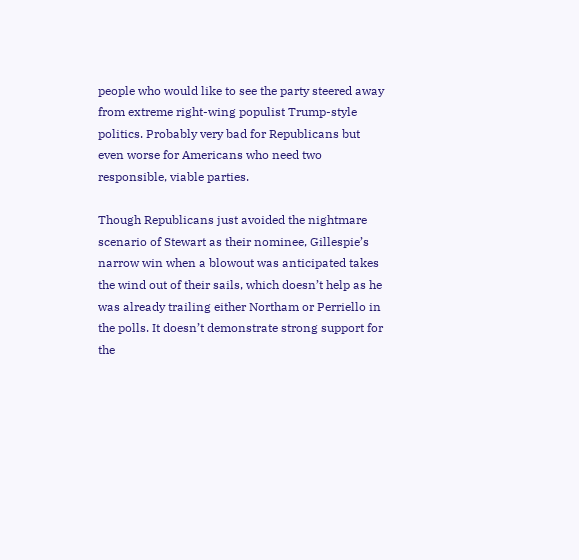people who would like to see the party steered away from extreme right-wing populist Trump-style politics. Probably very bad for Republicans but even worse for Americans who need two responsible, viable parties.

Though Republicans just avoided the nightmare scenario of Stewart as their nominee, Gillespie’s narrow win when a blowout was anticipated takes the wind out of their sails, which doesn’t help as he was already trailing either Northam or Perriello in the polls. It doesn’t demonstrate strong support for the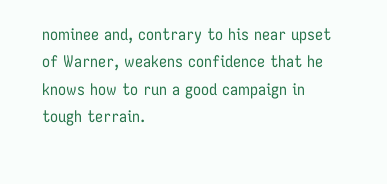nominee and, contrary to his near upset of Warner, weakens confidence that he knows how to run a good campaign in tough terrain.